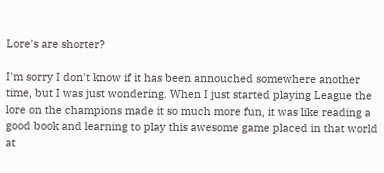Lore's are shorter?

I'm sorry I don't know if it has been annouched somewhere another time, but I was just wondering. When I just started playing League the lore on the champions made it so much more fun, it was like reading a good book and learning to play this awesome game placed in that world at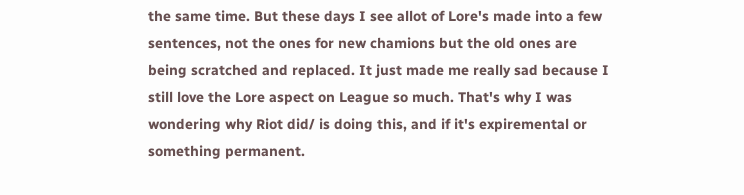the same time. But these days I see allot of Lore's made into a few sentences, not the ones for new chamions but the old ones are being scratched and replaced. It just made me really sad because I still love the Lore aspect on League so much. That's why I was wondering why Riot did/ is doing this, and if it's expiremental or something permanent.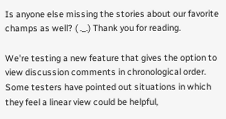Is anyone else missing the stories about our favorite champs as well? ( ._.) Thank you for reading.

We're testing a new feature that gives the option to view discussion comments in chronological order. Some testers have pointed out situations in which they feel a linear view could be helpful,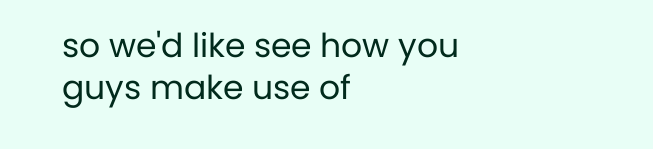so we'd like see how you guys make use of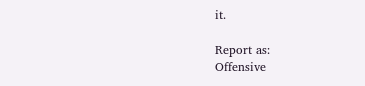it.

Report as:
Offensive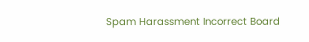Spam Harassment Incorrect Board